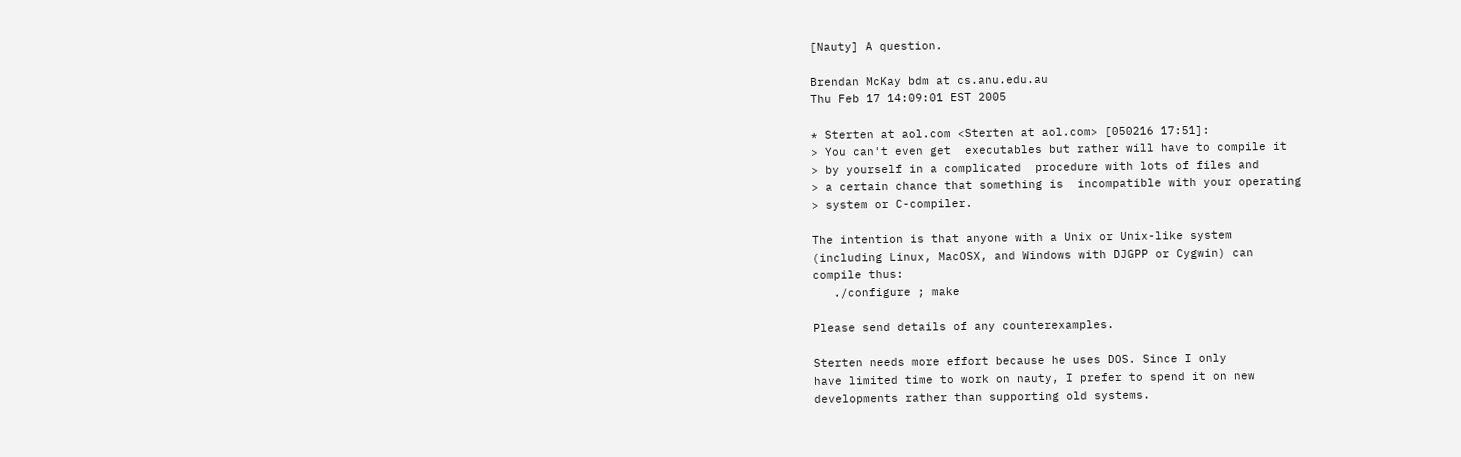[Nauty] A question.

Brendan McKay bdm at cs.anu.edu.au
Thu Feb 17 14:09:01 EST 2005

* Sterten at aol.com <Sterten at aol.com> [050216 17:51]:
> You can't even get  executables but rather will have to compile it
> by yourself in a complicated  procedure with lots of files and
> a certain chance that something is  incompatible with your operating
> system or C-compiler.

The intention is that anyone with a Unix or Unix-like system
(including Linux, MacOSX, and Windows with DJGPP or Cygwin) can
compile thus:
   ./configure ; make

Please send details of any counterexamples.

Sterten needs more effort because he uses DOS. Since I only
have limited time to work on nauty, I prefer to spend it on new
developments rather than supporting old systems.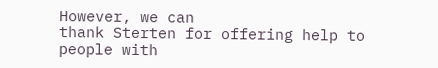However, we can
thank Sterten for offering help to people with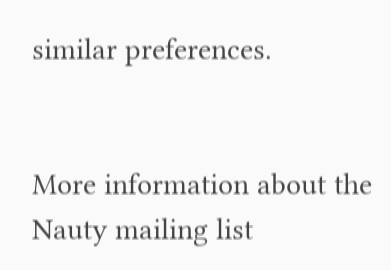similar preferences.


More information about the Nauty mailing list